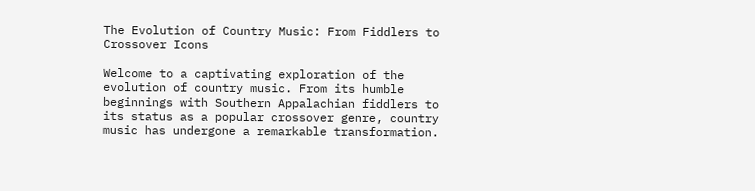The Evolution of Country Music: From Fiddlers to Crossover Icons

Welcome to a captivating exploration of the evolution of country music. From its humble beginnings with Southern Appalachian fiddlers to its status as a popular crossover genre, country music has undergone a remarkable transformation.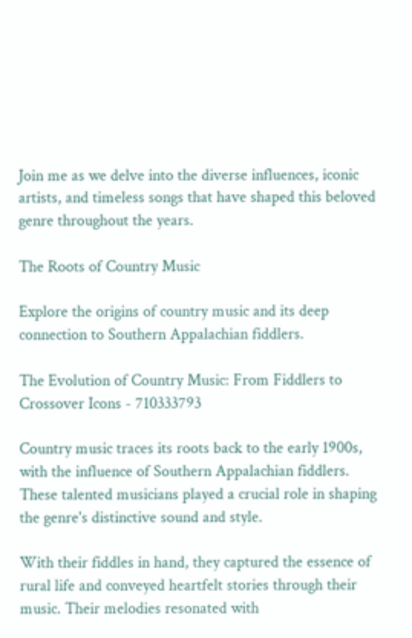Join me as we delve into the diverse influences, iconic artists, and timeless songs that have shaped this beloved genre throughout the years.

The Roots of Country Music

Explore the origins of country music and its deep connection to Southern Appalachian fiddlers.

The Evolution of Country Music: From Fiddlers to Crossover Icons - 710333793

Country music traces its roots back to the early 1900s, with the influence of Southern Appalachian fiddlers. These talented musicians played a crucial role in shaping the genre's distinctive sound and style.

With their fiddles in hand, they captured the essence of rural life and conveyed heartfelt stories through their music. Their melodies resonated with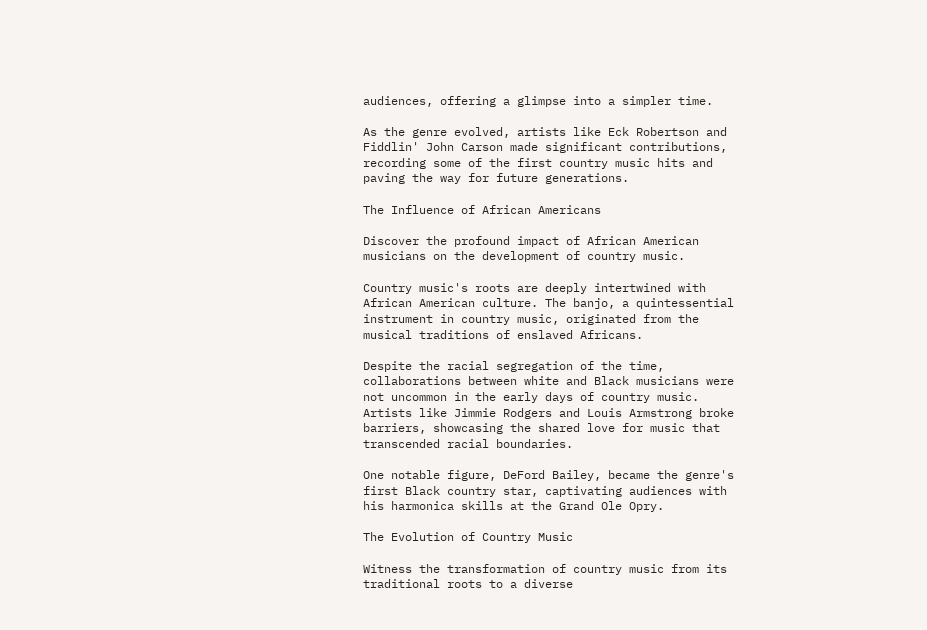audiences, offering a glimpse into a simpler time.

As the genre evolved, artists like Eck Robertson and Fiddlin' John Carson made significant contributions, recording some of the first country music hits and paving the way for future generations.

The Influence of African Americans

Discover the profound impact of African American musicians on the development of country music.

Country music's roots are deeply intertwined with African American culture. The banjo, a quintessential instrument in country music, originated from the musical traditions of enslaved Africans.

Despite the racial segregation of the time, collaborations between white and Black musicians were not uncommon in the early days of country music. Artists like Jimmie Rodgers and Louis Armstrong broke barriers, showcasing the shared love for music that transcended racial boundaries.

One notable figure, DeFord Bailey, became the genre's first Black country star, captivating audiences with his harmonica skills at the Grand Ole Opry.

The Evolution of Country Music

Witness the transformation of country music from its traditional roots to a diverse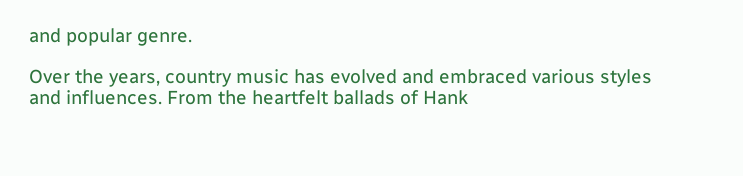and popular genre.

Over the years, country music has evolved and embraced various styles and influences. From the heartfelt ballads of Hank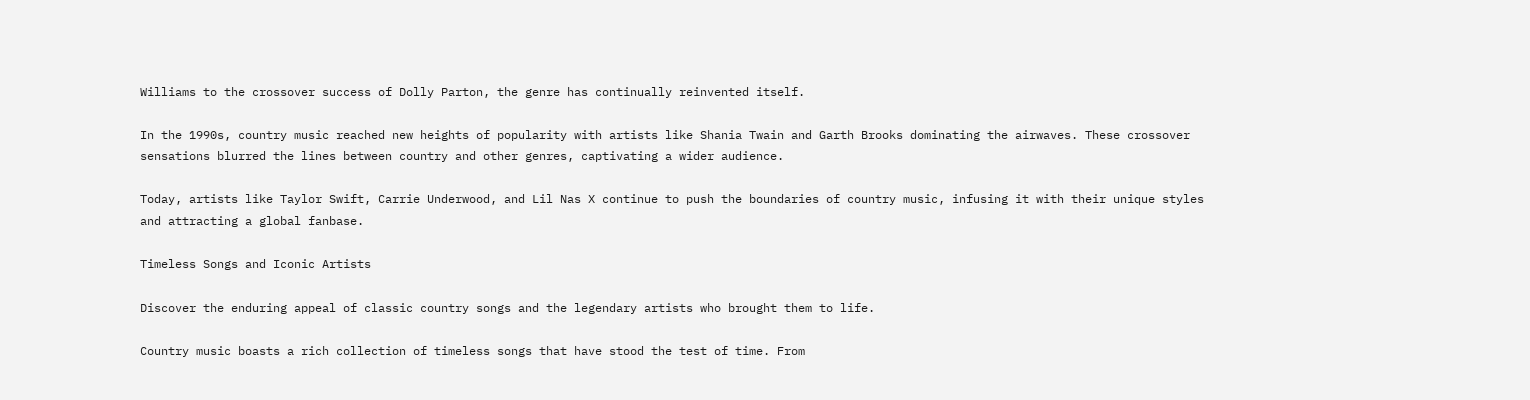Williams to the crossover success of Dolly Parton, the genre has continually reinvented itself.

In the 1990s, country music reached new heights of popularity with artists like Shania Twain and Garth Brooks dominating the airwaves. These crossover sensations blurred the lines between country and other genres, captivating a wider audience.

Today, artists like Taylor Swift, Carrie Underwood, and Lil Nas X continue to push the boundaries of country music, infusing it with their unique styles and attracting a global fanbase.

Timeless Songs and Iconic Artists

Discover the enduring appeal of classic country songs and the legendary artists who brought them to life.

Country music boasts a rich collection of timeless songs that have stood the test of time. From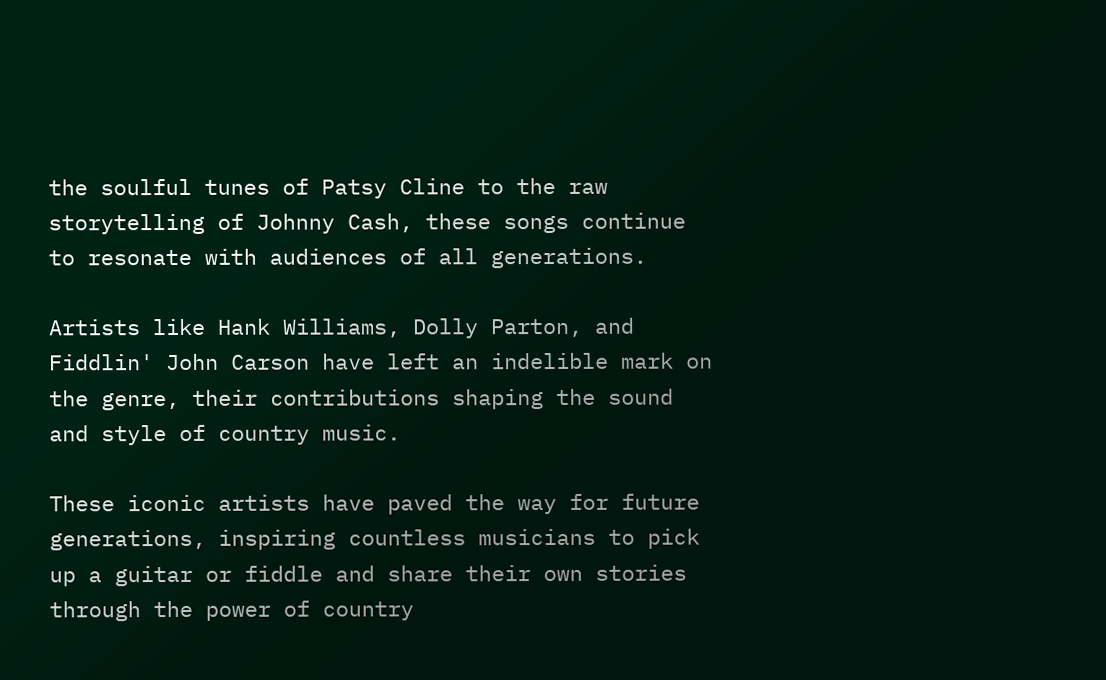the soulful tunes of Patsy Cline to the raw storytelling of Johnny Cash, these songs continue to resonate with audiences of all generations.

Artists like Hank Williams, Dolly Parton, and Fiddlin' John Carson have left an indelible mark on the genre, their contributions shaping the sound and style of country music.

These iconic artists have paved the way for future generations, inspiring countless musicians to pick up a guitar or fiddle and share their own stories through the power of country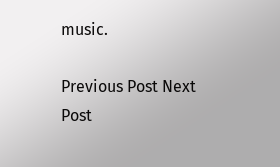music.

Previous Post Next Post